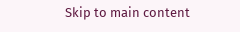Skip to main content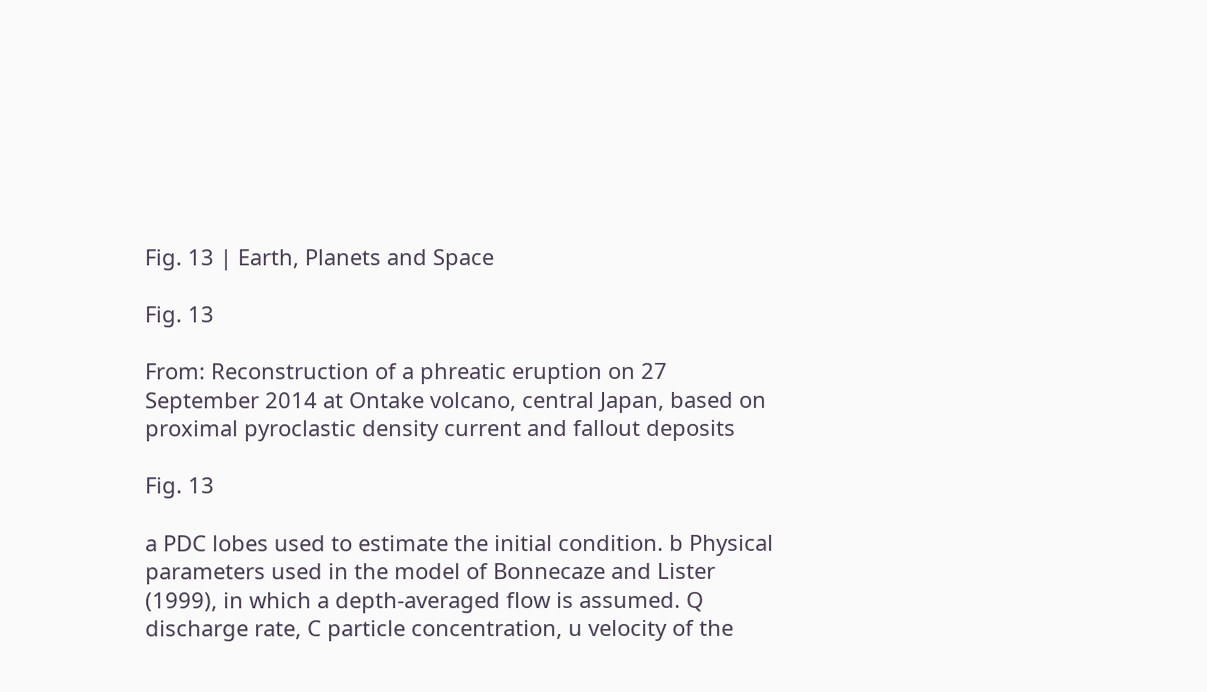Fig. 13 | Earth, Planets and Space

Fig. 13

From: Reconstruction of a phreatic eruption on 27 September 2014 at Ontake volcano, central Japan, based on proximal pyroclastic density current and fallout deposits

Fig. 13

a PDC lobes used to estimate the initial condition. b Physical parameters used in the model of Bonnecaze and Lister (1999), in which a depth-averaged flow is assumed. Q discharge rate, C particle concentration, u velocity of the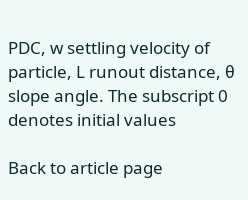PDC, w settling velocity of particle, L runout distance, θ slope angle. The subscript 0 denotes initial values

Back to article page